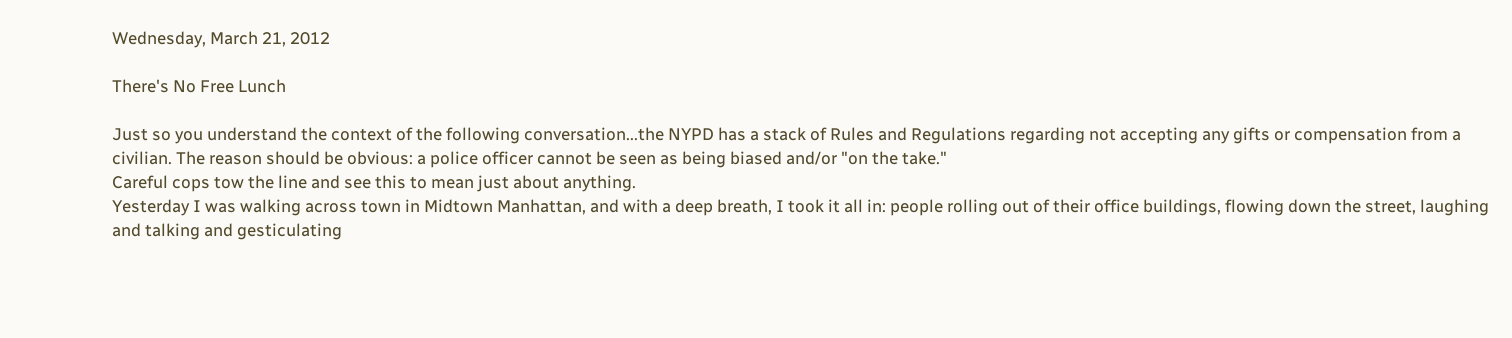Wednesday, March 21, 2012

There's No Free Lunch

Just so you understand the context of the following conversation...the NYPD has a stack of Rules and Regulations regarding not accepting any gifts or compensation from a civilian. The reason should be obvious: a police officer cannot be seen as being biased and/or "on the take."
Careful cops tow the line and see this to mean just about anything.
Yesterday I was walking across town in Midtown Manhattan, and with a deep breath, I took it all in: people rolling out of their office buildings, flowing down the street, laughing and talking and gesticulating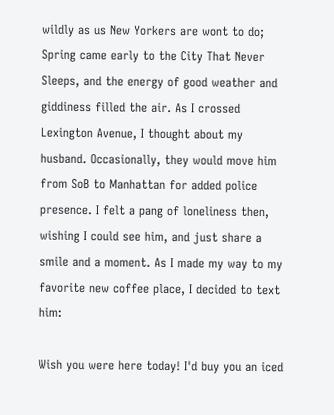wildly as us New Yorkers are wont to do; Spring came early to the City That Never Sleeps, and the energy of good weather and giddiness filled the air. As I crossed Lexington Avenue, I thought about my husband. Occasionally, they would move him from SoB to Manhattan for added police presence. I felt a pang of loneliness then, wishing I could see him, and just share a smile and a moment. As I made my way to my favorite new coffee place, I decided to text him:

Wish you were here today! I'd buy you an iced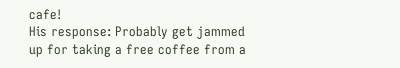cafe!
His response: Probably get jammed up for taking a free coffee from a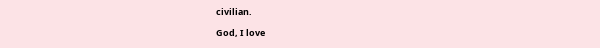civilian.

God, I love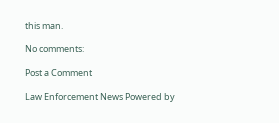this man.

No comments:

Post a Comment

Law Enforcement News Powered by